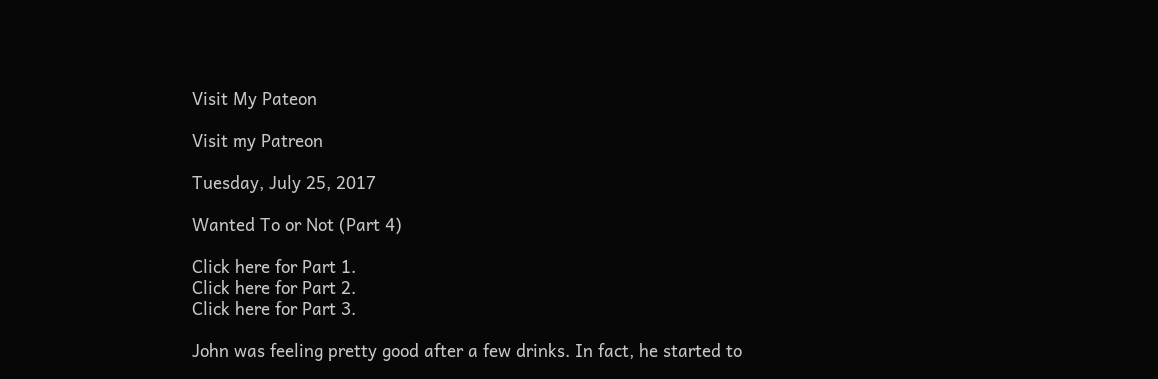Visit My Pateon

Visit my Patreon

Tuesday, July 25, 2017

Wanted To or Not (Part 4)

Click here for Part 1.
Click here for Part 2.
Click here for Part 3.

John was feeling pretty good after a few drinks. In fact, he started to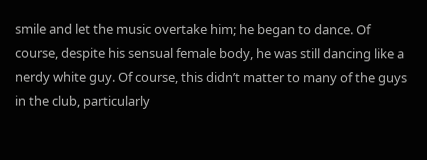smile and let the music overtake him; he began to dance. Of course, despite his sensual female body, he was still dancing like a nerdy white guy. Of course, this didn’t matter to many of the guys in the club, particularly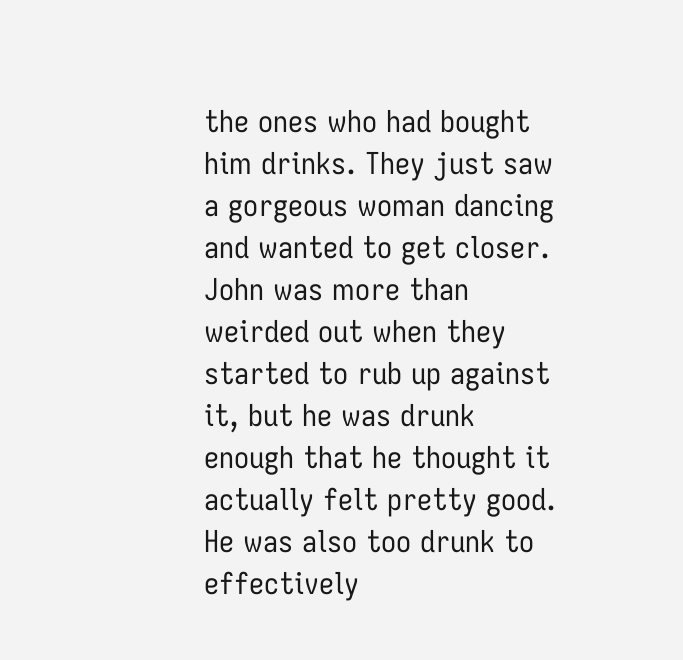the ones who had bought him drinks. They just saw a gorgeous woman dancing and wanted to get closer. John was more than weirded out when they started to rub up against it, but he was drunk enough that he thought it actually felt pretty good. He was also too drunk to effectively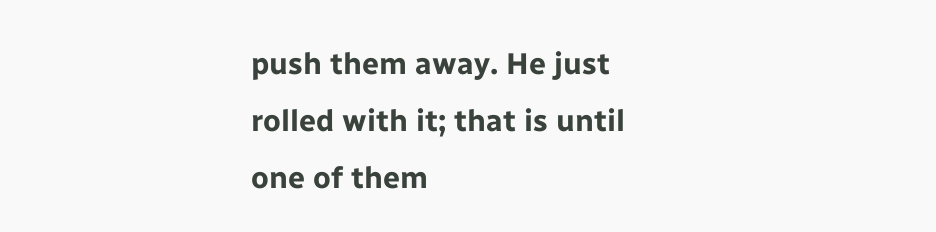push them away. He just rolled with it; that is until one of them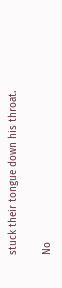stuck their tongue down his throat.

No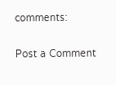comments:

Post a Comment